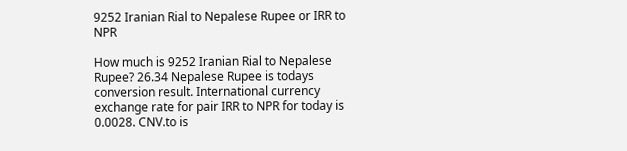9252 Iranian Rial to Nepalese Rupee or IRR to NPR

How much is 9252 Iranian Rial to Nepalese Rupee? 26.34 Nepalese Rupee is todays conversion result. International currency exchange rate for pair IRR to NPR for today is 0.0028. CNV.to is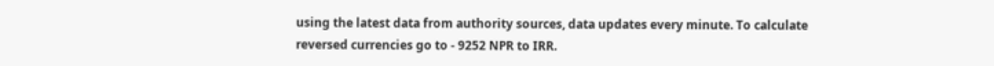using the latest data from authority sources, data updates every minute. To calculate reversed currencies go to - 9252 NPR to IRR.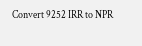Convert 9252 IRR to NPR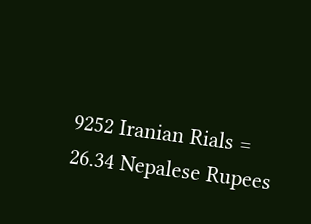9252 Iranian Rials = 26.34 Nepalese Rupees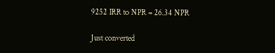9252 IRR to NPR = 26.34 NPR

Just converted